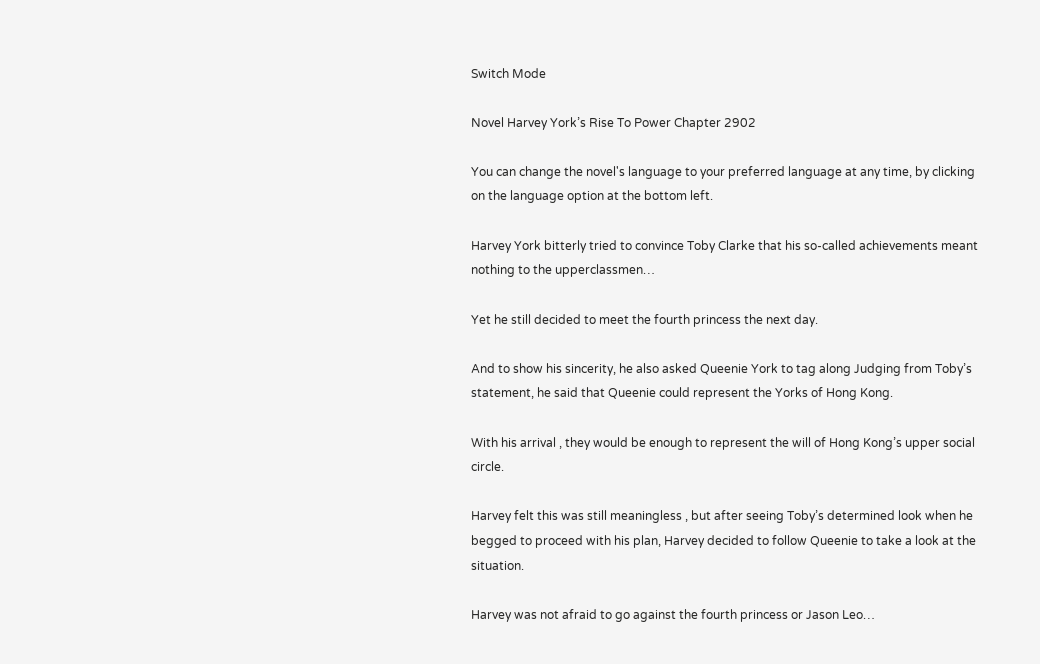Switch Mode

Novel Harvey York’s Rise To Power Chapter 2902

You can change the novel's language to your preferred language at any time, by clicking on the language option at the bottom left.

Harvey York bitterly tried to convince Toby Clarke that his so-called achievements meant nothing to the upperclassmen…

Yet he still decided to meet the fourth princess the next day.

And to show his sincerity, he also asked Queenie York to tag along Judging from Toby’s statement, he said that Queenie could represent the Yorks of Hong Kong.

With his arrival , they would be enough to represent the will of Hong Kong’s upper social circle.

Harvey felt this was still meaningless , but after seeing Toby’s determined look when he begged to proceed with his plan, Harvey decided to follow Queenie to take a look at the situation.

Harvey was not afraid to go against the fourth princess or Jason Leo…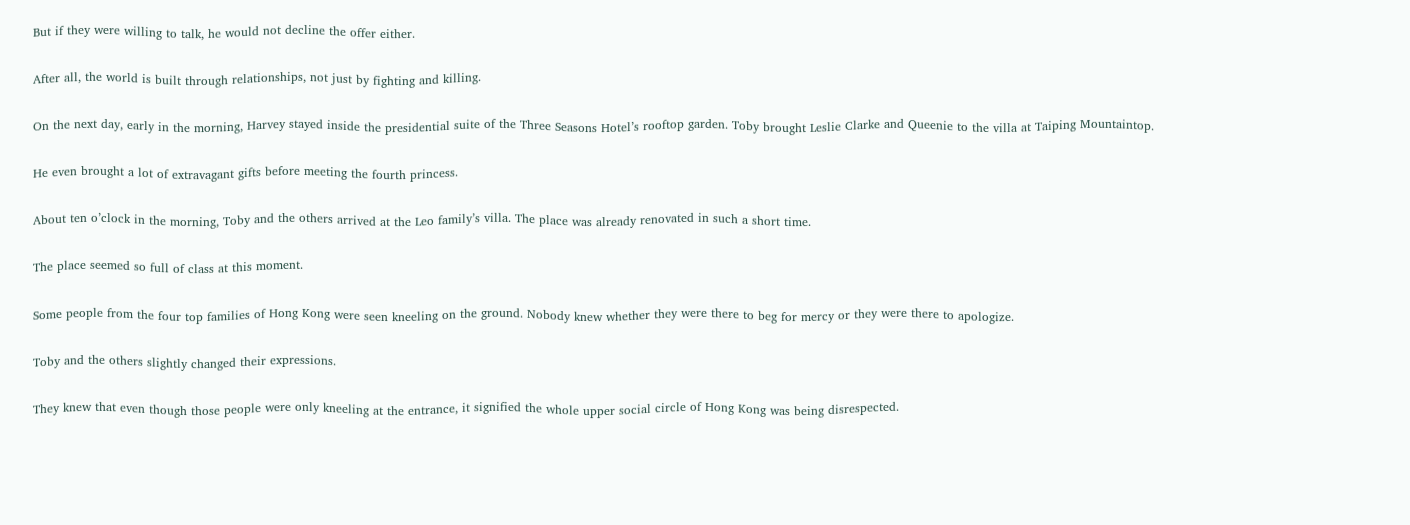But if they were willing to talk, he would not decline the offer either.

After all, the world is built through relationships, not just by fighting and killing.

On the next day, early in the morning, Harvey stayed inside the presidential suite of the Three Seasons Hotel’s rooftop garden. Toby brought Leslie Clarke and Queenie to the villa at Taiping Mountaintop.

He even brought a lot of extravagant gifts before meeting the fourth princess.

About ten o’clock in the morning, Toby and the others arrived at the Leo family’s villa. The place was already renovated in such a short time.

The place seemed so full of class at this moment.

Some people from the four top families of Hong Kong were seen kneeling on the ground. Nobody knew whether they were there to beg for mercy or they were there to apologize.

Toby and the others slightly changed their expressions.

They knew that even though those people were only kneeling at the entrance, it signified the whole upper social circle of Hong Kong was being disrespected.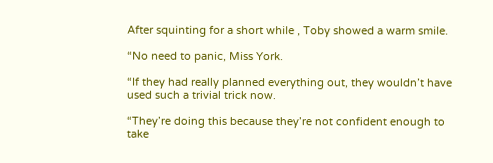After squinting for a short while , Toby showed a warm smile.

“No need to panic, Miss York.

“If they had really planned everything out, they wouldn’t have used such a trivial trick now.

“They’re doing this because they’re not confident enough to take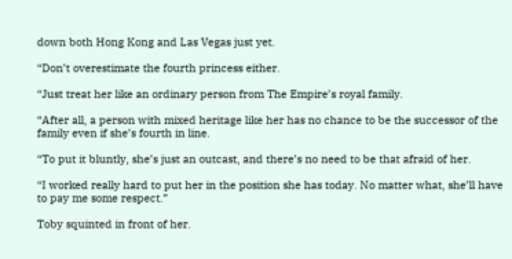down both Hong Kong and Las Vegas just yet.

“Don’t overestimate the fourth princess either.

“Just treat her like an ordinary person from The Empire’s royal family.

“After all, a person with mixed heritage like her has no chance to be the successor of the family even if she’s fourth in line.

“To put it bluntly, she’s just an outcast, and there’s no need to be that afraid of her.

“I worked really hard to put her in the position she has today. No matter what, she’ll have to pay me some respect.”

Toby squinted in front of her.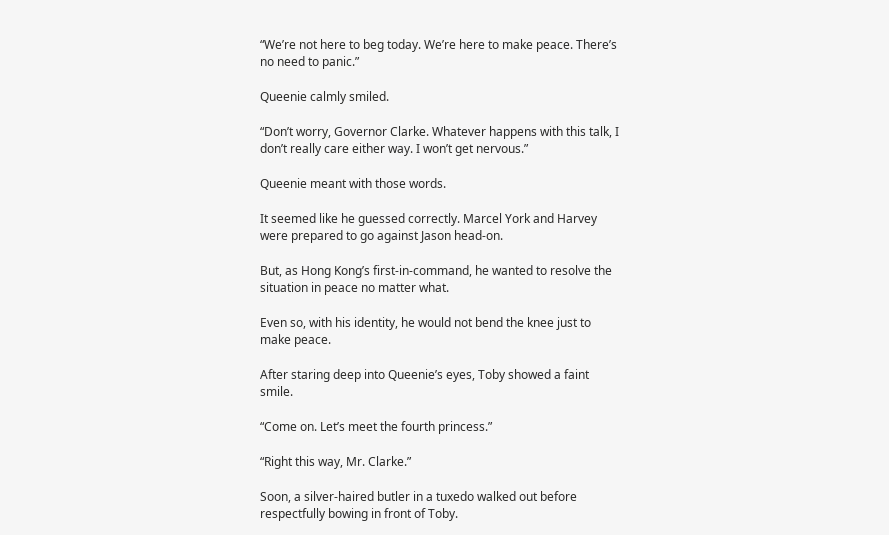“We’re not here to beg today. We’re here to make peace. There’s no need to panic.”

Queenie calmly smiled.

“Don’t worry, Governor Clarke. Whatever happens with this talk, I don’t really care either way. I won’t get nervous.”

Queenie meant with those words.

It seemed like he guessed correctly. Marcel York and Harvey were prepared to go against Jason head-on.

But, as Hong Kong’s first-in-command, he wanted to resolve the situation in peace no matter what.

Even so, with his identity, he would not bend the knee just to make peace.

After staring deep into Queenie’s eyes, Toby showed a faint smile.

“Come on. Let’s meet the fourth princess.”

“Right this way, Mr. Clarke.”

Soon, a silver-haired butler in a tuxedo walked out before respectfully bowing in front of Toby.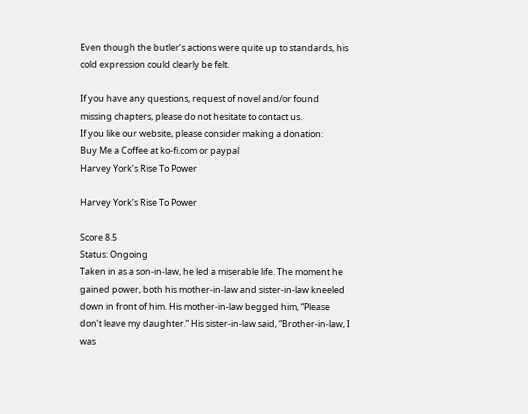Even though the butler’s actions were quite up to standards, his cold expression could clearly be felt.

If you have any questions, request of novel and/or found missing chapters, please do not hesitate to contact us.
If you like our website, please consider making a donation:
Buy Me a Coffee at ko-fi.com or paypal
Harvey York’s Rise To Power

Harvey York’s Rise To Power

Score 8.5
Status: Ongoing
Taken in as a son-in-law, he led a miserable life. The moment he gained power, both his mother-in-law and sister-in-law kneeled down in front of him. His mother-in-law begged him, “Please don’t leave my daughter.” His sister-in-law said, “Brother-in-law, I was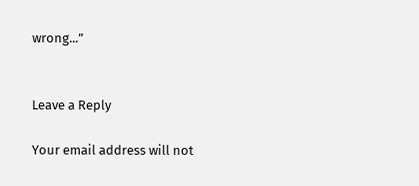wrong...”


Leave a Reply

Your email address will not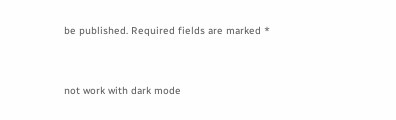be published. Required fields are marked *


not work with dark mode